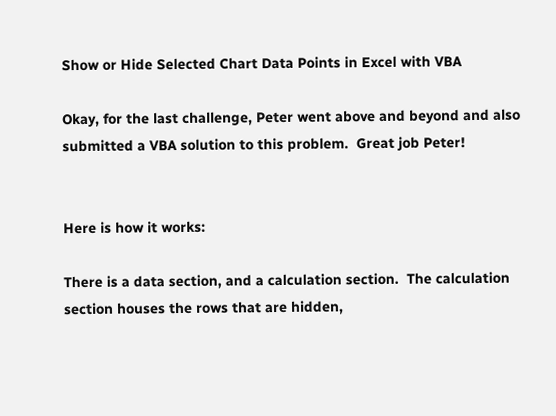Show or Hide Selected Chart Data Points in Excel with VBA

Okay, for the last challenge, Peter went above and beyond and also submitted a VBA solution to this problem.  Great job Peter!


Here is how it works:

There is a data section, and a calculation section.  The calculation section houses the rows that are hidden,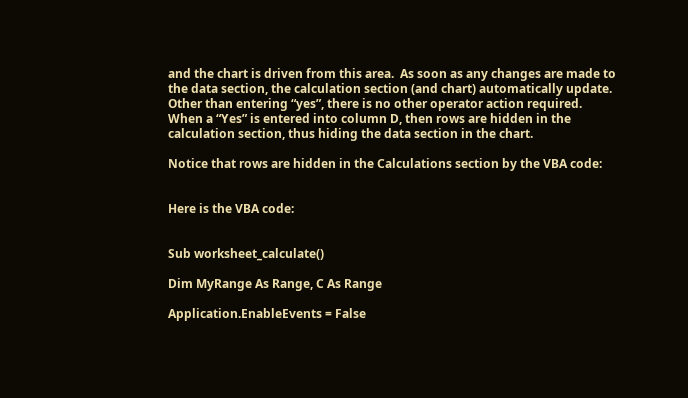and the chart is driven from this area.  As soon as any changes are made to the data section, the calculation section (and chart) automatically update.  Other than entering “yes”, there is no other operator action required.  When a “Yes” is entered into column D, then rows are hidden in the calculation section, thus hiding the data section in the chart.

Notice that rows are hidden in the Calculations section by the VBA code:


Here is the VBA code:


Sub worksheet_calculate()

Dim MyRange As Range, C As Range

Application.EnableEvents = False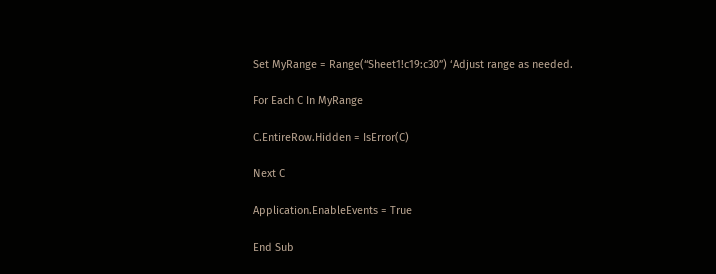Set MyRange = Range(“Sheet1!c19:c30”) ‘Adjust range as needed.

For Each C In MyRange

C.EntireRow.Hidden = IsError(C)

Next C

Application.EnableEvents = True

End Sub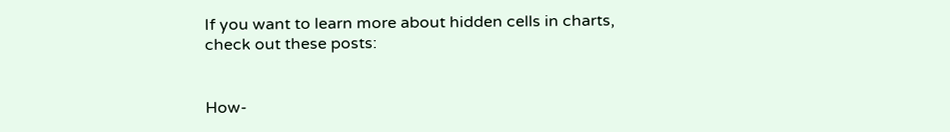If you want to learn more about hidden cells in charts, check out these posts:


How-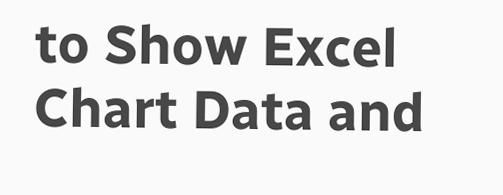to Show Excel Chart Data and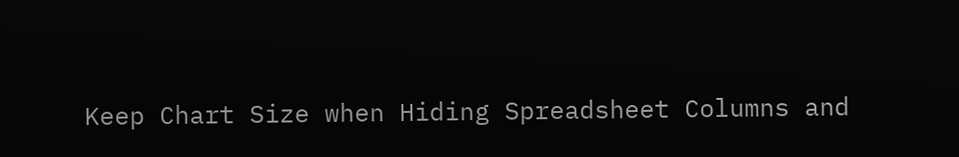Keep Chart Size when Hiding Spreadsheet Columns and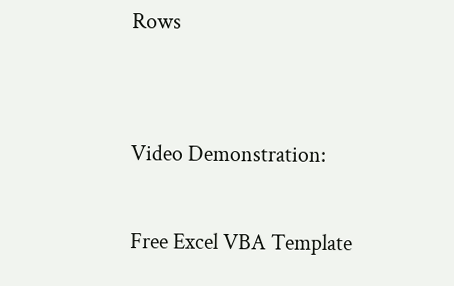Rows


Video Demonstration:

Free Excel VBA Template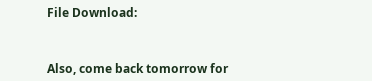File Download:



Also, come back tomorrow for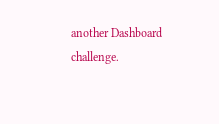another Dashboard challenge.